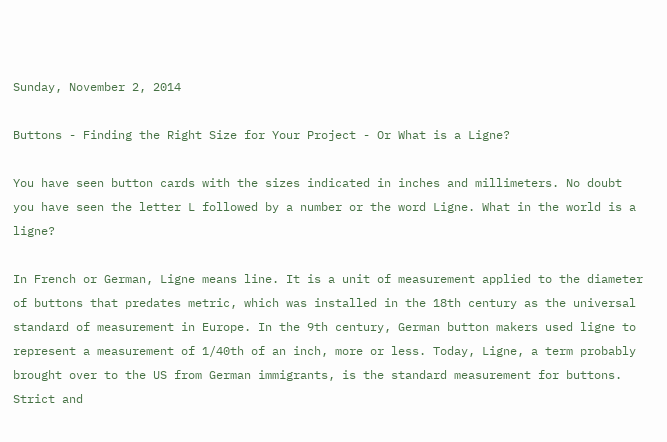Sunday, November 2, 2014

Buttons - Finding the Right Size for Your Project - Or What is a Ligne?

You have seen button cards with the sizes indicated in inches and millimeters. No doubt you have seen the letter L followed by a number or the word Ligne. What in the world is a ligne?

In French or German, Ligne means line. It is a unit of measurement applied to the diameter of buttons that predates metric, which was installed in the 18th century as the universal standard of measurement in Europe. In the 9th century, German button makers used ligne to represent a measurement of 1/40th of an inch, more or less. Today, Ligne, a term probably brought over to the US from German immigrants, is the standard measurement for buttons. Strict and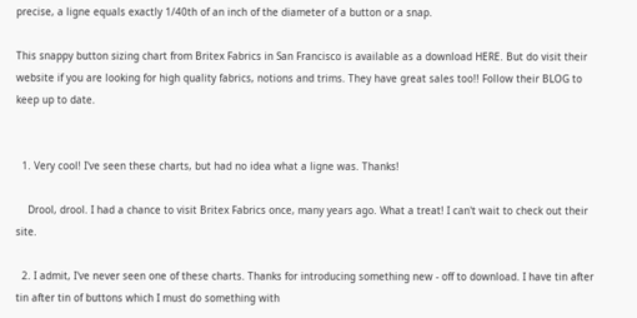precise, a ligne equals exactly 1/40th of an inch of the diameter of a button or a snap.

This snappy button sizing chart from Britex Fabrics in San Francisco is available as a download HERE. But do visit their website if you are looking for high quality fabrics, notions and trims. They have great sales too!! Follow their BLOG to keep up to date.


  1. Very cool! I've seen these charts, but had no idea what a ligne was. Thanks!

    Drool, drool. I had a chance to visit Britex Fabrics once, many years ago. What a treat! I can't wait to check out their site.

  2. I admit, I've never seen one of these charts. Thanks for introducing something new - off to download. I have tin after tin after tin of buttons which I must do something with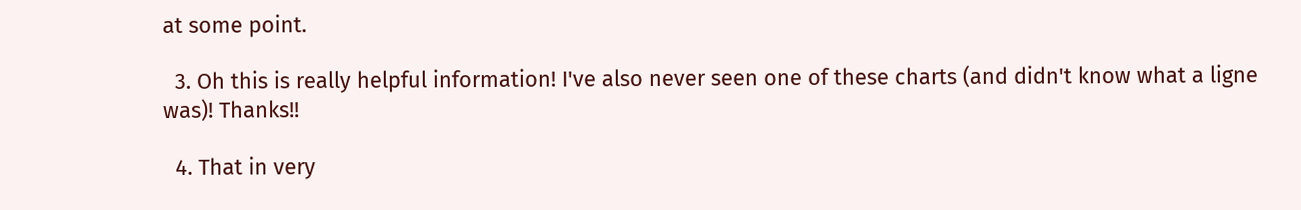at some point.

  3. Oh this is really helpful information! I've also never seen one of these charts (and didn't know what a ligne was)! Thanks!!

  4. That in very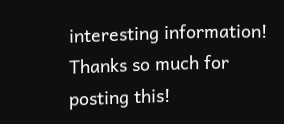interesting information! Thanks so much for posting this!